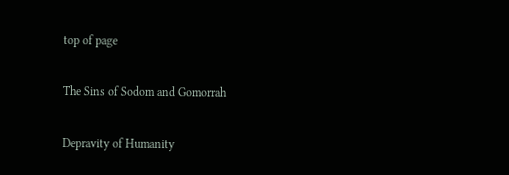top of page

The Sins of Sodom and Gomorrah

Depravity of Humanity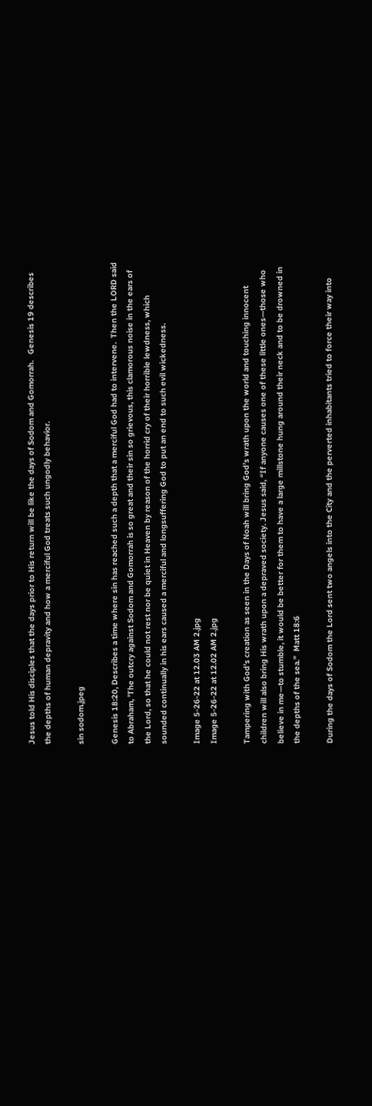Jesus told His disciples that the days prior to His return will be like the days of Sodom and Gomorrah.   Genesis 19 describes the depths of human depravity and how a merciful God treats such ungodly behavior.

sin sodom.jpeg

Genesis 18:20, Describes a time where sin has reached such a depth that a merciful God had to intervene.  Then the LORD said to Abraham, 'The outcry against Sodom and Gomorrah is so great and their sin so grievous, this clamorous noise in the ears of the Lord, so that he could not rest nor be quiet in Heaven by reason of the horrid cry of their horrible lewdness, which sounded continually in his ears caused a merciful and longsuffering God to put an end to such evil wickedness.

Image 5-26-22 at 12.03 AM 2.jpg
Image 5-26-22 at 12.02 AM 2.jpg

Tampering with God’s creation as seen in the Days of Noah will bring God’s wrath upon the world and touching innocent children will also bring His wrath upon a depraved society. Jesus said, “If anyone causes one of these little ones—those who believe in me—to stumble, it would be better for them to have a large millstone hung around their neck and to be drowned in the depths of the sea.”  Matt 18:6

During the days of Sodom the Lord sent two angels into the City and the perverted inhabitants tried to force their way into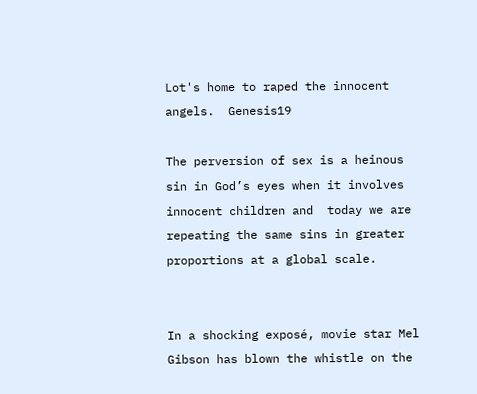Lot's home to raped the innocent angels.  Genesis19

The perversion of sex is a heinous sin in God’s eyes when it involves innocent children and  today we are repeating the same sins in greater proportions at a global scale.


In a shocking exposé, movie star Mel Gibson has blown the whistle on the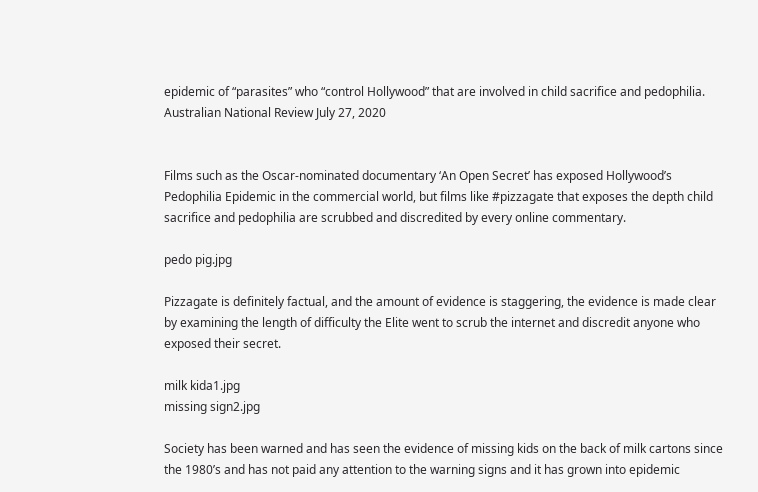epidemic of “parasites” who “control Hollywood” that are involved in child sacrifice and pedophilia.  Australian National Review July 27, 2020


Films such as the Oscar-nominated documentary ‘An Open Secret’ has exposed Hollywood’s Pedophilia Epidemic in the commercial world, but films like #pizzagate that exposes the depth child sacrifice and pedophilia are scrubbed and discredited by every online commentary.

pedo pig.jpg

Pizzagate is definitely factual, and the amount of evidence is staggering, the evidence is made clear by examining the length of difficulty the Elite went to scrub the internet and discredit anyone who exposed their secret.

milk kida1.jpg
missing sign2.jpg

Society has been warned and has seen the evidence of missing kids on the back of milk cartons since the 1980’s and has not paid any attention to the warning signs and it has grown into epidemic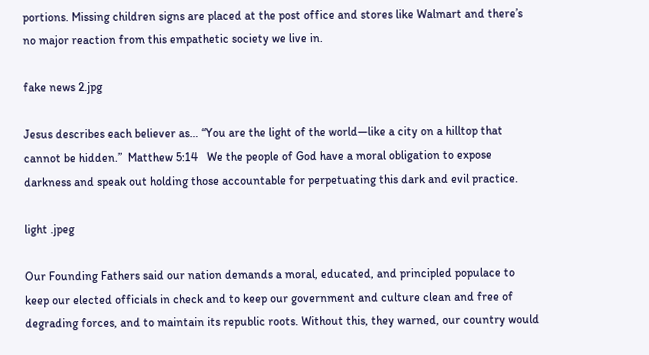portions. Missing children signs are placed at the post office and stores like Walmart and there’s no major reaction from this empathetic society we live in.

fake news 2.jpg

Jesus describes each believer as… “You are the light of the world—like a city on a hilltop that cannot be hidden.”  Matthew 5:14   We the people of God have a moral obligation to expose darkness and speak out holding those accountable for perpetuating this dark and evil practice.

light .jpeg

Our Founding Fathers said our nation demands a moral, educated, and principled populace to keep our elected officials in check and to keep our government and culture clean and free of degrading forces, and to maintain its republic roots. Without this, they warned, our country would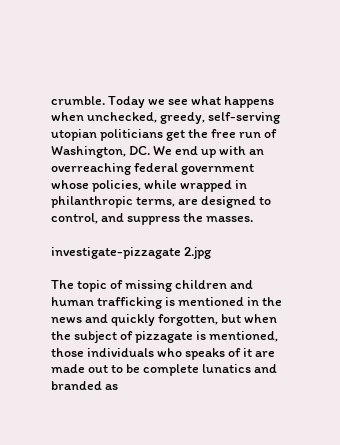crumble. Today we see what happens when unchecked, greedy, self-serving utopian politicians get the free run of Washington, DC. We end up with an overreaching federal government whose policies, while wrapped in philanthropic terms, are designed to control, and suppress the masses.

investigate-pizzagate 2.jpg

The topic of missing children and human trafficking is mentioned in the news and quickly forgotten, but when the subject of pizzagate is mentioned, those individuals who speaks of it are made out to be complete lunatics and branded as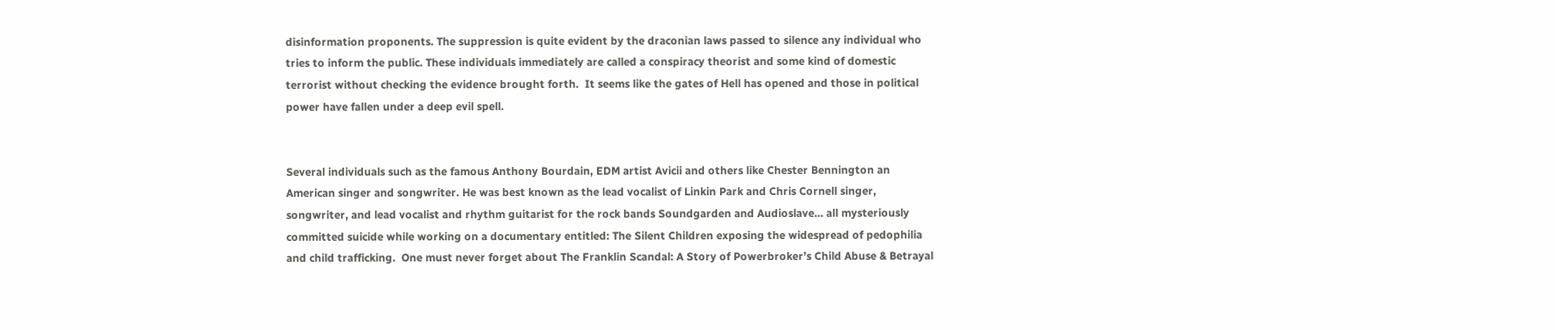disinformation proponents. The suppression is quite evident by the draconian laws passed to silence any individual who tries to inform the public. These individuals immediately are called a conspiracy theorist and some kind of domestic terrorist without checking the evidence brought forth.  It seems like the gates of Hell has opened and those in political power have fallen under a deep evil spell.


Several individuals such as the famous Anthony Bourdain, EDM artist Avicii and others like Chester Bennington an American singer and songwriter. He was best known as the lead vocalist of Linkin Park and Chris Cornell singer, songwriter, and lead vocalist and rhythm guitarist for the rock bands Soundgarden and Audioslave… all mysteriously committed suicide while working on a documentary entitled: The Silent Children exposing the widespread of pedophilia and child trafficking.  One must never forget about The Franklin Scandal: A Story of Powerbroker’s Child Abuse & Betrayal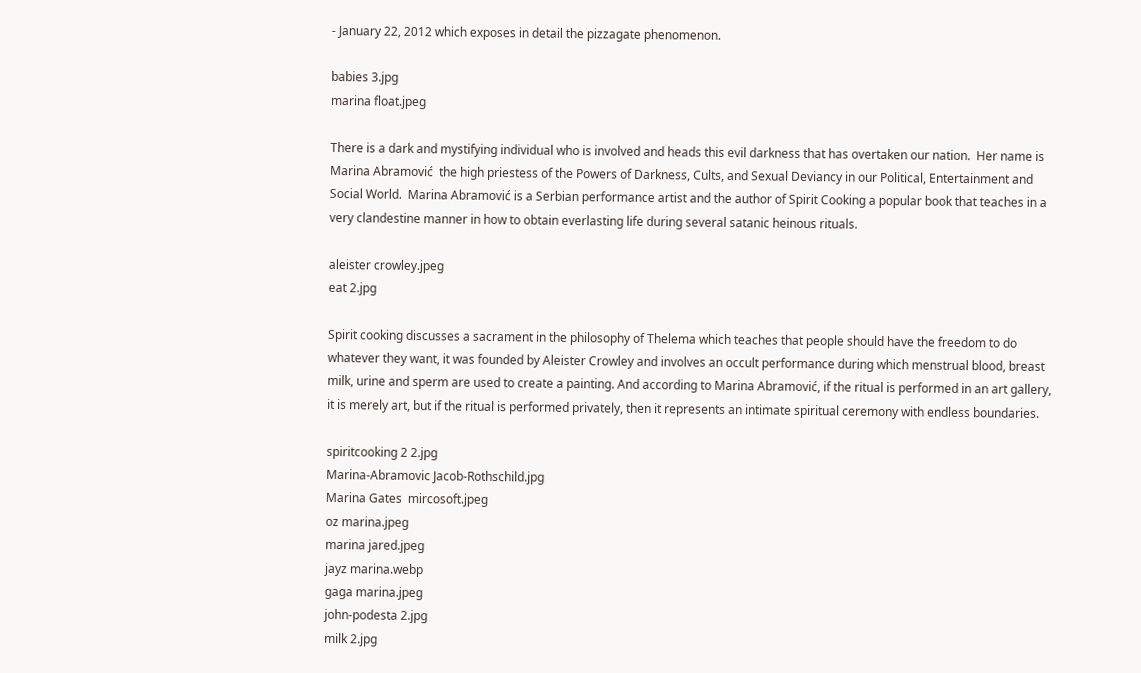- January 22, 2012 which exposes in detail the pizzagate phenomenon.

babies 3.jpg
marina float.jpeg

There is a dark and mystifying individual who is involved and heads this evil darkness that has overtaken our nation.  Her name is Marina Abramović  the high priestess of the Powers of Darkness, Cults, and Sexual Deviancy in our Political, Entertainment and Social World.  Marina Abramović is a Serbian performance artist and the author of Spirit Cooking a popular book that teaches in a very clandestine manner in how to obtain everlasting life during several satanic heinous rituals.

aleister crowley.jpeg
eat 2.jpg

Spirit cooking discusses a sacrament in the philosophy of Thelema which teaches that people should have the freedom to do whatever they want, it was founded by Aleister Crowley and involves an occult performance during which menstrual blood, breast milk, urine and sperm are used to create a painting. And according to Marina Abramović, if the ritual is performed in an art gallery, it is merely art, but if the ritual is performed privately, then it represents an intimate spiritual ceremony with endless boundaries.

spiritcooking 2 2.jpg
Marina-Abramovic Jacob-Rothschild.jpg
Marina Gates  mircosoft.jpeg
oz marina.jpeg
marina jared.jpeg
jayz marina.webp
gaga marina.jpeg
john-podesta 2.jpg
milk 2.jpg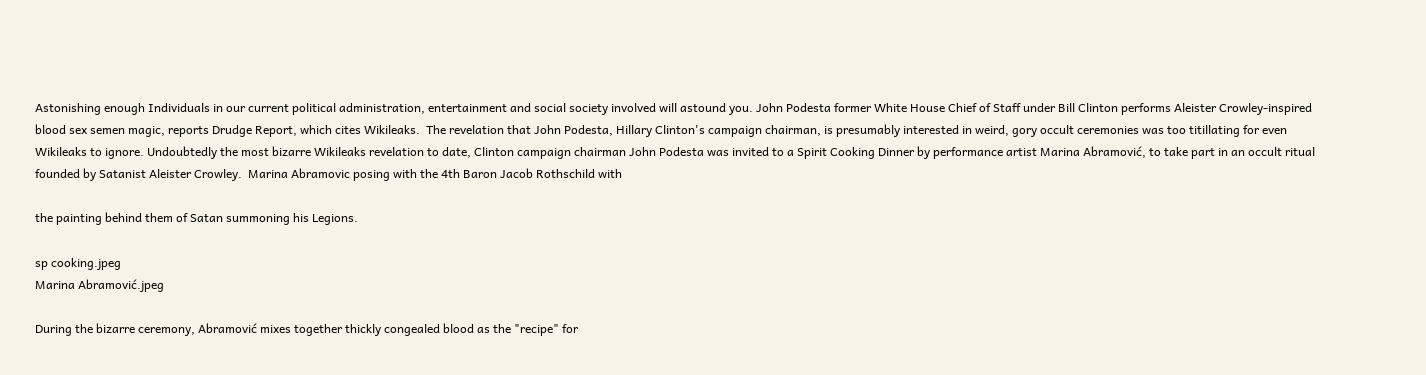Astonishing enough Individuals in our current political administration, entertainment and social society involved will astound you. John Podesta former White House Chief of Staff under Bill Clinton performs Aleister Crowley-inspired blood sex semen magic, reports Drudge Report, which cites Wikileaks.  The revelation that John Podesta, Hillary Clinton's campaign chairman, is presumably interested in weird, gory occult ceremonies was too titillating for even Wikileaks to ignore. Undoubtedly the most bizarre Wikileaks revelation to date, Clinton campaign chairman John Podesta was invited to a Spirit Cooking Dinner by performance artist Marina Abramović, to take part in an occult ritual founded by Satanist Aleister Crowley.  Marina Abramovic posing with the 4th Baron Jacob Rothschild with

the painting behind them of Satan summoning his Legions.

sp cooking.jpeg
Marina Abramović.jpeg

During the bizarre ceremony, Abramović mixes together thickly congealed blood as the "recipe" for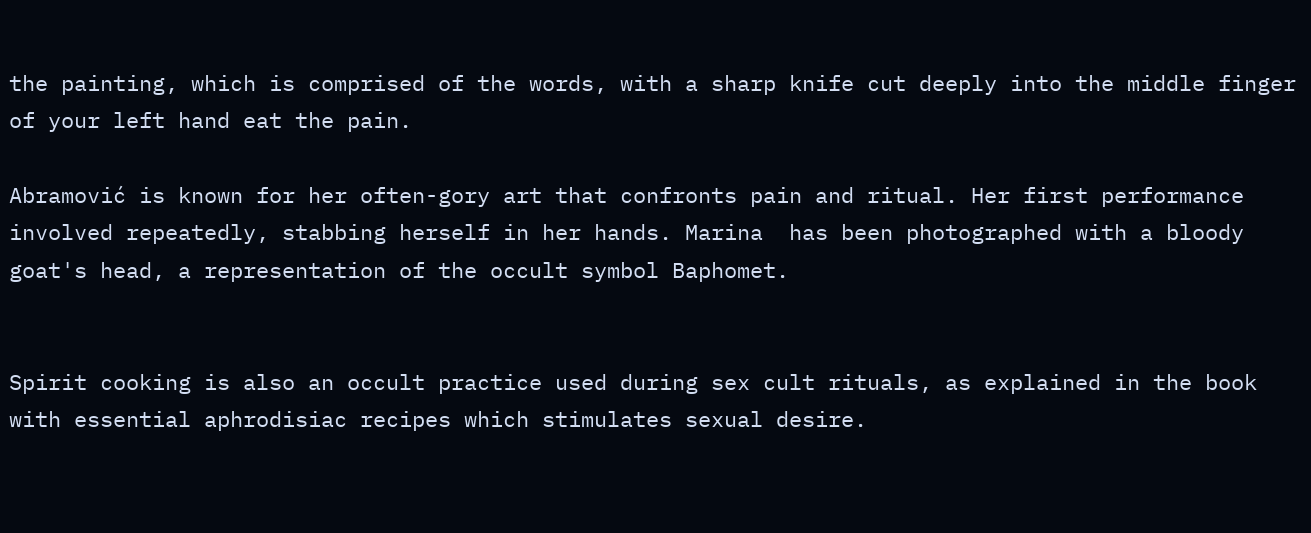the painting, which is comprised of the words, with a sharp knife cut deeply into the middle finger of your left hand eat the pain.

Abramović is known for her often-gory art that confronts pain and ritual. Her first performance involved repeatedly, stabbing herself in her hands. Marina  has been photographed with a bloody goat's head, a representation of the occult symbol Baphomet.


Spirit cooking is also an occult practice used during sex cult rituals, as explained in the book with essential aphrodisiac recipes which stimulates sexual desire.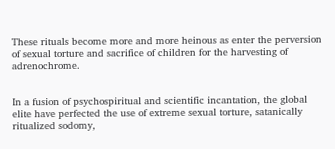These rituals become more and more heinous as enter the perversion of sexual torture and sacrifice of children for the harvesting of adrenochrome.


In a fusion of psychospiritual and scientific incantation, the global elite have perfected the use of extreme sexual torture, satanically ritualized sodomy,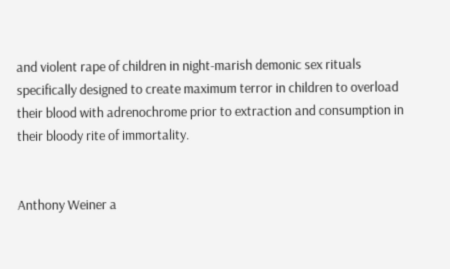and violent rape of children in night-marish demonic sex rituals specifically designed to create maximum terror in children to overload their blood with adrenochrome prior to extraction and consumption in their bloody rite of immortality.


Anthony Weiner a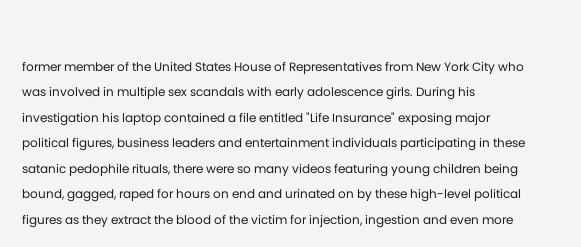former member of the United States House of Representatives from New York City who was involved in multiple sex scandals with early adolescence girls. During his investigation his laptop contained a file entitled "Life Insurance" exposing major political figures, business leaders and entertainment individuals participating in these satanic pedophile rituals, there were so many videos featuring young children being bound, gagged, raped for hours on end and urinated on by these high-level political figures as they extract the blood of the victim for injection, ingestion and even more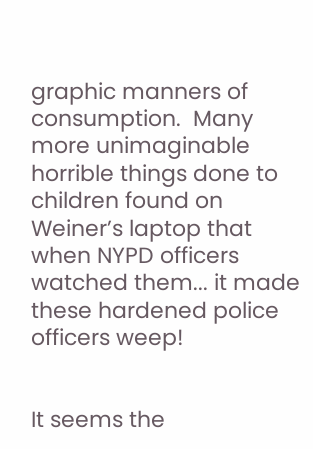graphic manners of consumption.  Many more unimaginable horrible things done to children found on Weiner’s laptop that when NYPD officers watched them... it made these hardened police officers weep!


It seems the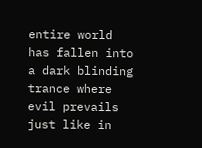entire world has fallen into a dark blinding trance where evil prevails just like in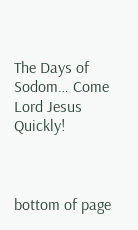The Days of Sodom… Come Lord Jesus Quickly!



bottom of page